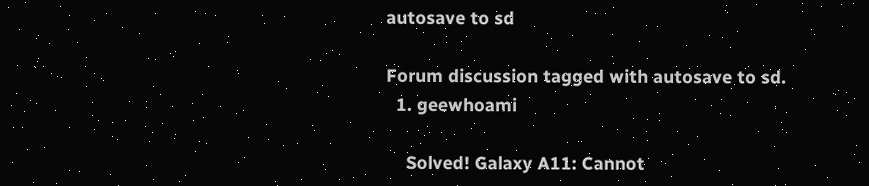autosave to sd

Forum discussion tagged with autosave to sd.
  1. geewhoami

    Solved! Galaxy A11: Cannot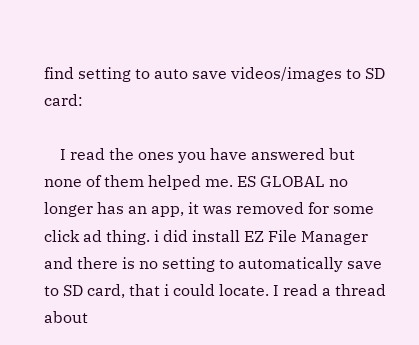find setting to auto save videos/images to SD card:

    I read the ones you have answered but none of them helped me. ES GLOBAL no longer has an app, it was removed for some click ad thing. i did install EZ File Manager and there is no setting to automatically save to SD card, that i could locate. I read a thread about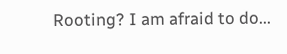Rooting? I am afraid to do...